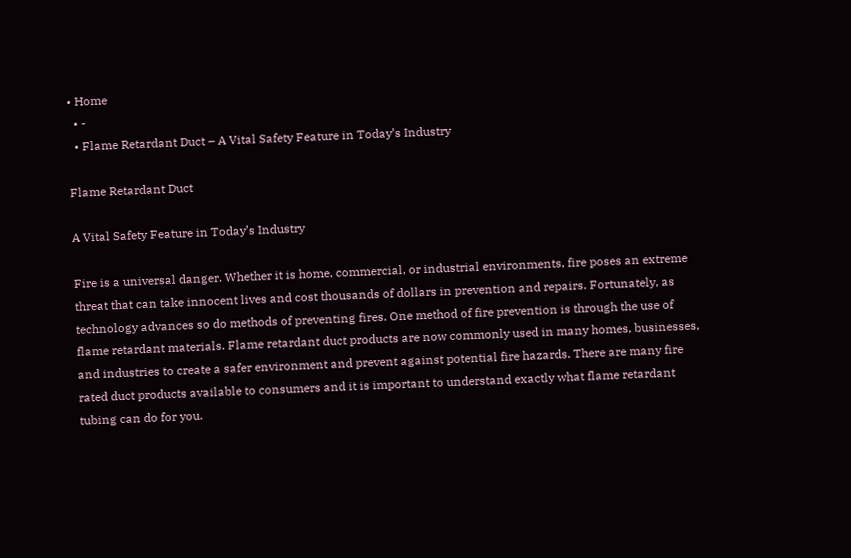• Home
  • -
  • Flame Retardant Duct – A Vital Safety Feature in Today’s Industry

Flame Retardant Duct

A Vital Safety Feature in Today’s Industry

Fire is a universal danger. Whether it is home, commercial, or industrial environments, fire poses an extreme threat that can take innocent lives and cost thousands of dollars in prevention and repairs. Fortunately, as technology advances so do methods of preventing fires. One method of fire prevention is through the use of flame retardant materials. Flame retardant duct products are now commonly used in many homes, businesses, and industries to create a safer environment and prevent against potential fire hazards. There are many fire rated duct products available to consumers and it is important to understand exactly what flame retardant tubing can do for you.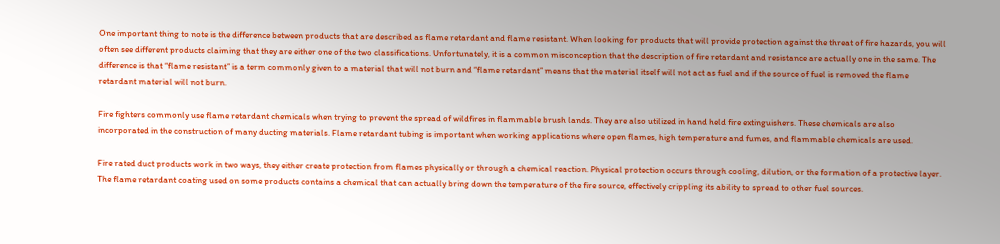One important thing to note is the difference between products that are described as flame retardant and flame resistant. When looking for products that will provide protection against the threat of fire hazards, you will often see different products claiming that they are either one of the two classifications. Unfortunately, it is a common misconception that the description of fire retardant and resistance are actually one in the same. The difference is that “flame resistant” is a term commonly given to a material that will not burn and “flame retardant” means that the material itself will not act as fuel and if the source of fuel is removed the flame retardant material will not burn.

Fire fighters commonly use flame retardant chemicals when trying to prevent the spread of wildfires in flammable brush lands. They are also utilized in hand held fire extinguishers. These chemicals are also incorporated in the construction of many ducting materials. Flame retardant tubing is important when working applications where open flames, high temperature and fumes, and flammable chemicals are used.

Fire rated duct products work in two ways, they either create protection from flames physically or through a chemical reaction. Physical protection occurs through cooling, dilution, or the formation of a protective layer. The flame retardant coating used on some products contains a chemical that can actually bring down the temperature of the fire source, effectively crippling its ability to spread to other fuel sources.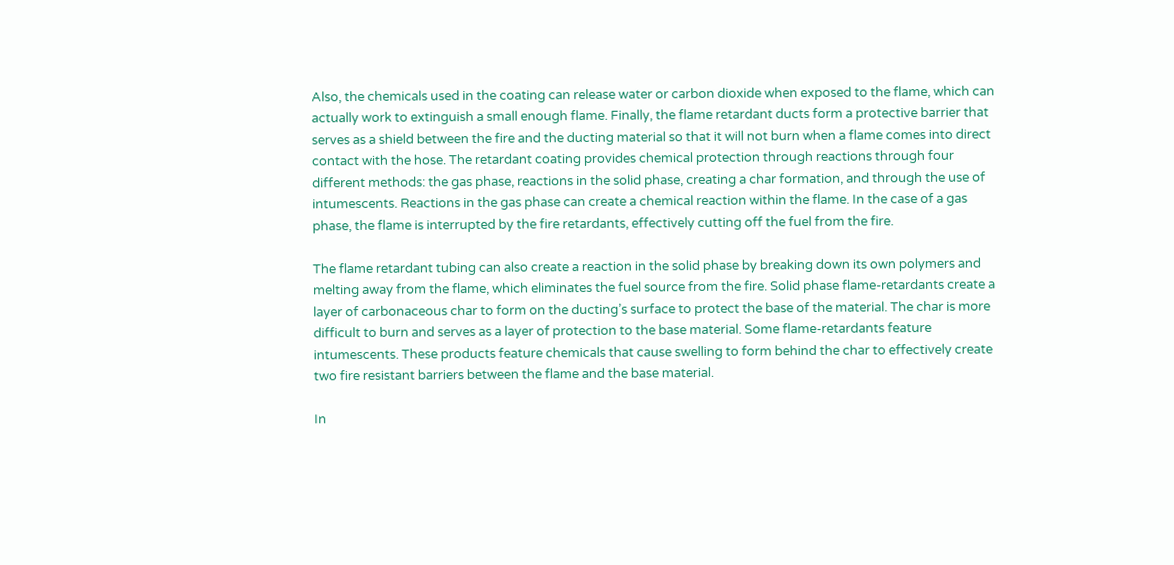Also, the chemicals used in the coating can release water or carbon dioxide when exposed to the flame, which can actually work to extinguish a small enough flame. Finally, the flame retardant ducts form a protective barrier that serves as a shield between the fire and the ducting material so that it will not burn when a flame comes into direct contact with the hose. The retardant coating provides chemical protection through reactions through four different methods: the gas phase, reactions in the solid phase, creating a char formation, and through the use of intumescents. Reactions in the gas phase can create a chemical reaction within the flame. In the case of a gas phase, the flame is interrupted by the fire retardants, effectively cutting off the fuel from the fire.

The flame retardant tubing can also create a reaction in the solid phase by breaking down its own polymers and melting away from the flame, which eliminates the fuel source from the fire. Solid phase flame-retardants create a layer of carbonaceous char to form on the ducting’s surface to protect the base of the material. The char is more difficult to burn and serves as a layer of protection to the base material. Some flame-retardants feature intumescents. These products feature chemicals that cause swelling to form behind the char to effectively create two fire resistant barriers between the flame and the base material.

In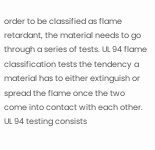order to be classified as flame retardant, the material needs to go through a series of tests. UL 94 flame classification tests the tendency a material has to either extinguish or spread the flame once the two come into contact with each other. UL 94 testing consists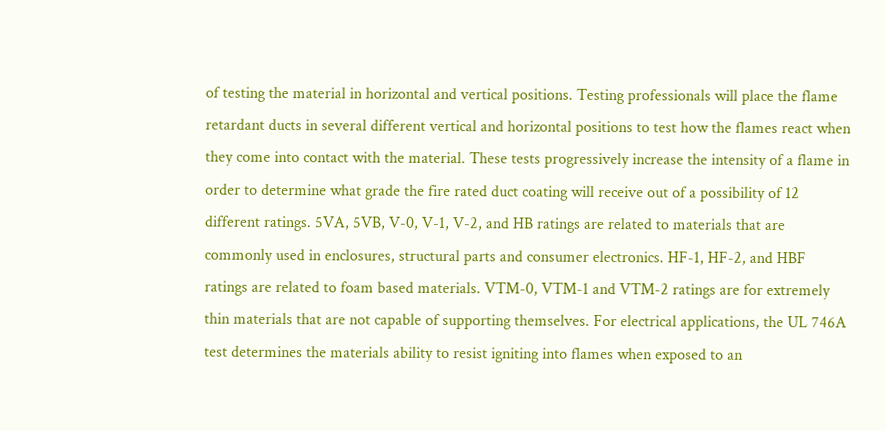of testing the material in horizontal and vertical positions. Testing professionals will place the flame retardant ducts in several different vertical and horizontal positions to test how the flames react when they come into contact with the material. These tests progressively increase the intensity of a flame in order to determine what grade the fire rated duct coating will receive out of a possibility of 12 different ratings. 5VA, 5VB, V-0, V-1, V-2, and HB ratings are related to materials that are commonly used in enclosures, structural parts and consumer electronics. HF-1, HF-2, and HBF ratings are related to foam based materials. VTM-0, VTM-1 and VTM-2 ratings are for extremely thin materials that are not capable of supporting themselves. For electrical applications, the UL 746A test determines the materials ability to resist igniting into flames when exposed to an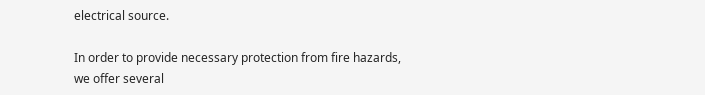electrical source.

In order to provide necessary protection from fire hazards, we offer several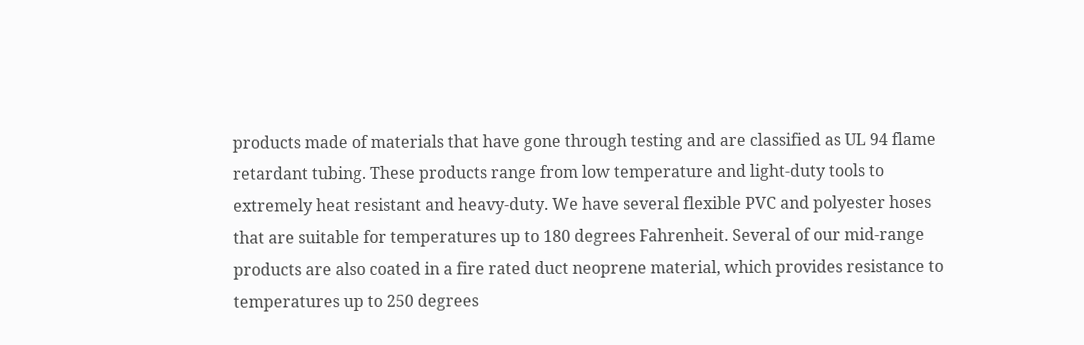products made of materials that have gone through testing and are classified as UL 94 flame retardant tubing. These products range from low temperature and light-duty tools to extremely heat resistant and heavy-duty. We have several flexible PVC and polyester hoses that are suitable for temperatures up to 180 degrees Fahrenheit. Several of our mid-range products are also coated in a fire rated duct neoprene material, which provides resistance to temperatures up to 250 degrees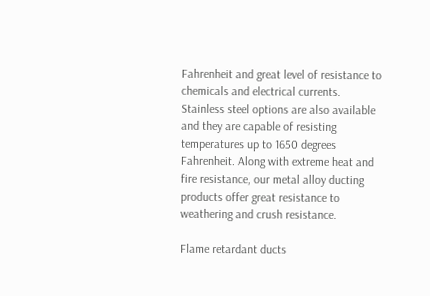Fahrenheit and great level of resistance to chemicals and electrical currents. Stainless steel options are also available and they are capable of resisting temperatures up to 1650 degrees Fahrenheit. Along with extreme heat and fire resistance, our metal alloy ducting products offer great resistance to weathering and crush resistance.

Flame retardant ducts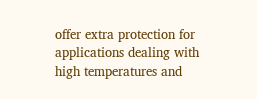offer extra protection for applications dealing with high temperatures and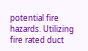potential fire hazards. Utilizing fire rated duct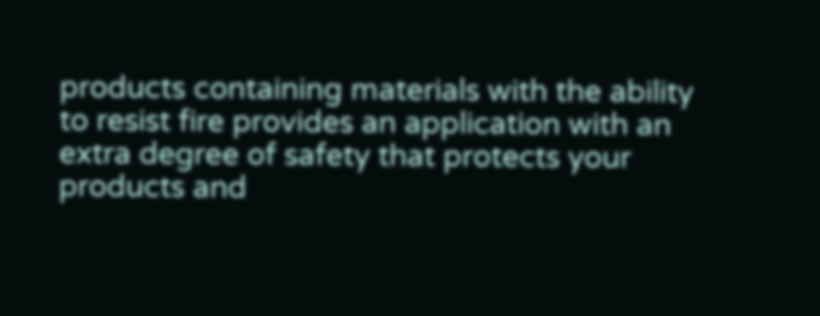products containing materials with the ability to resist fire provides an application with an extra degree of safety that protects your products and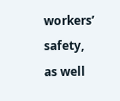workers’ safety, as well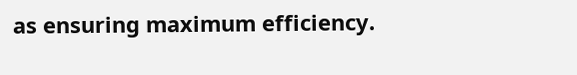as ensuring maximum efficiency.